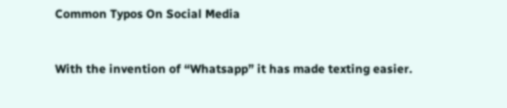Common Typos On Social Media


With the invention of “Whatsapp” it has made texting easier.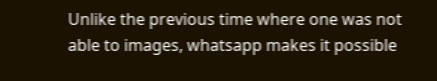Unlike the previous time where one was not able to images, whatsapp makes it possible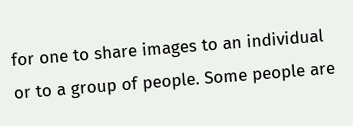for one to share images to an individual or to a group of people. Some people are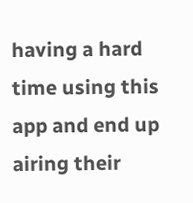having a hard time using this app and end up airing their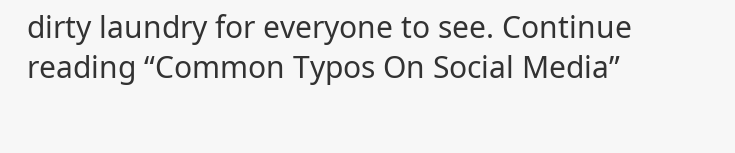dirty laundry for everyone to see. Continue reading “Common Typos On Social Media”